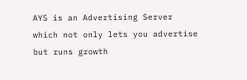AYS is an Advertising Server which not only lets you advertise but runs growth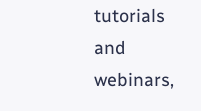tutorials and webinars,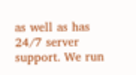as well as has 24/7 server support. We run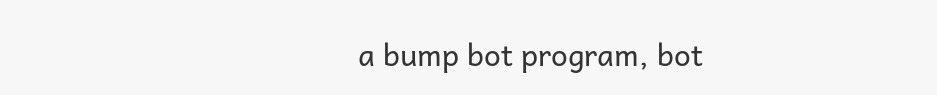a bump bot program, bot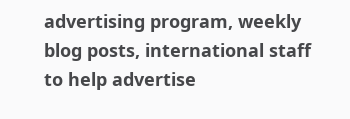advertising program, weekly blog posts, international staff to help advertise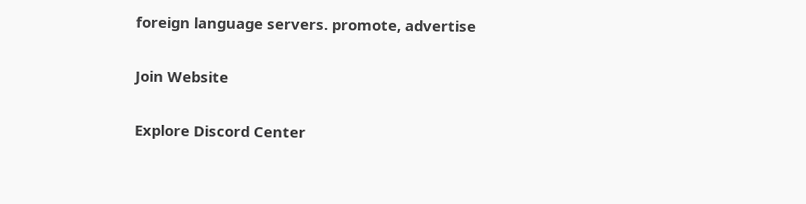foreign language servers. promote, advertise

Join Website

Explore Discord Center